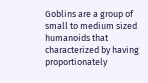Goblins are a group of small to medium sized humanoids that characterized by having proportionately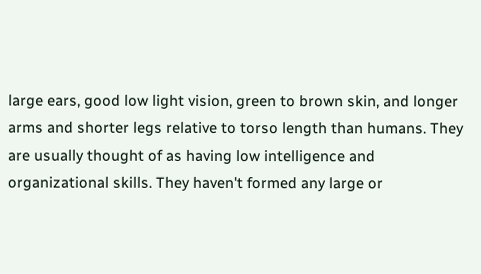large ears, good low light vision, green to brown skin, and longer arms and shorter legs relative to torso length than humans. They are usually thought of as having low intelligence and organizational skills. They haven't formed any large or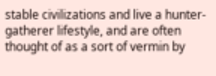stable civilizations and live a hunter-gatherer lifestyle, and are often thought of as a sort of vermin by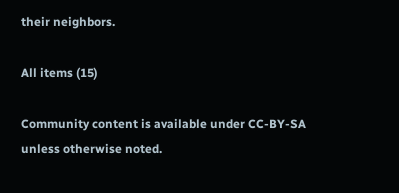their neighbors.

All items (15)

Community content is available under CC-BY-SA unless otherwise noted.